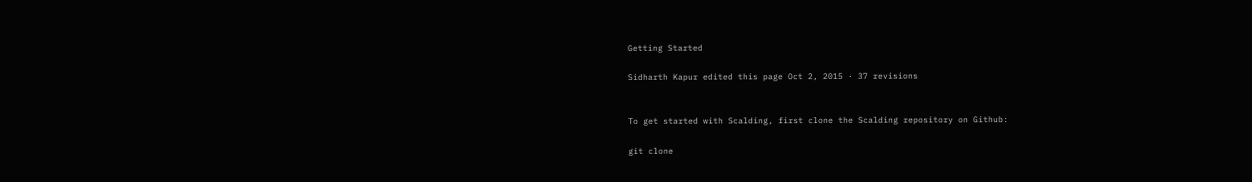Getting Started

Sidharth Kapur edited this page Oct 2, 2015 · 37 revisions


To get started with Scalding, first clone the Scalding repository on Github:

git clone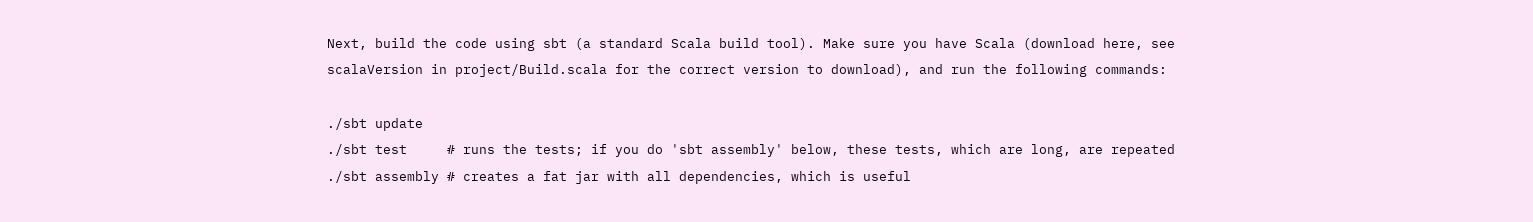Next, build the code using sbt (a standard Scala build tool). Make sure you have Scala (download here, see scalaVersion in project/Build.scala for the correct version to download), and run the following commands:

./sbt update
./sbt test     # runs the tests; if you do 'sbt assembly' below, these tests, which are long, are repeated
./sbt assembly # creates a fat jar with all dependencies, which is useful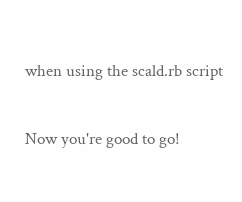when using the scald.rb script

Now you're good to go!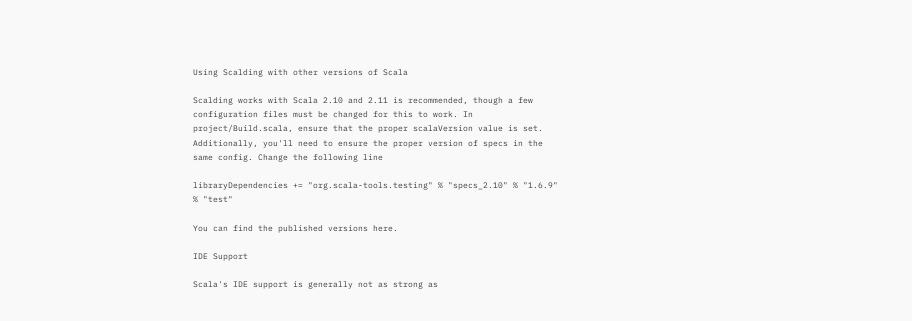Using Scalding with other versions of Scala

Scalding works with Scala 2.10 and 2.11 is recommended, though a few configuration files must be changed for this to work. In project/Build.scala, ensure that the proper scalaVersion value is set. Additionally, you'll need to ensure the proper version of specs in the same config. Change the following line

libraryDependencies += "org.scala-tools.testing" % "specs_2.10" % "1.6.9" % "test"

You can find the published versions here.

IDE Support

Scala's IDE support is generally not as strong as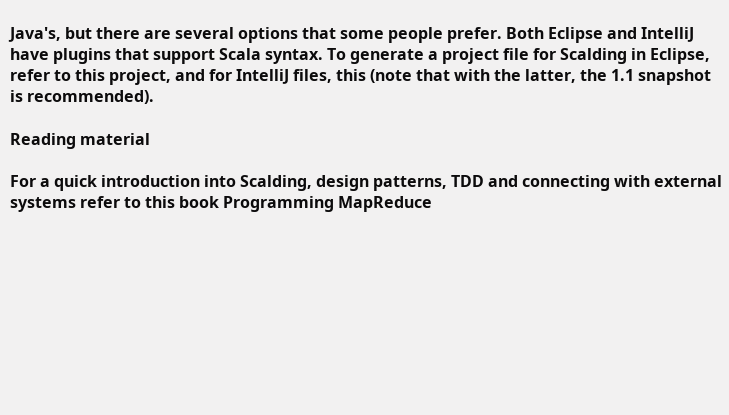Java's, but there are several options that some people prefer. Both Eclipse and IntelliJ have plugins that support Scala syntax. To generate a project file for Scalding in Eclipse, refer to this project, and for IntelliJ files, this (note that with the latter, the 1.1 snapshot is recommended).

Reading material

For a quick introduction into Scalding, design patterns, TDD and connecting with external systems refer to this book Programming MapReduce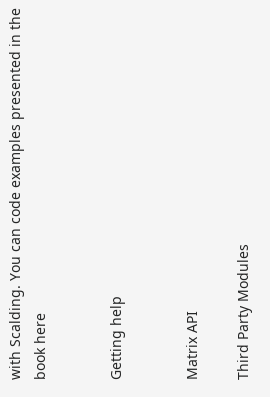with Scalding. You can code examples presented in the book here


Getting help


Matrix API

Third Party Modules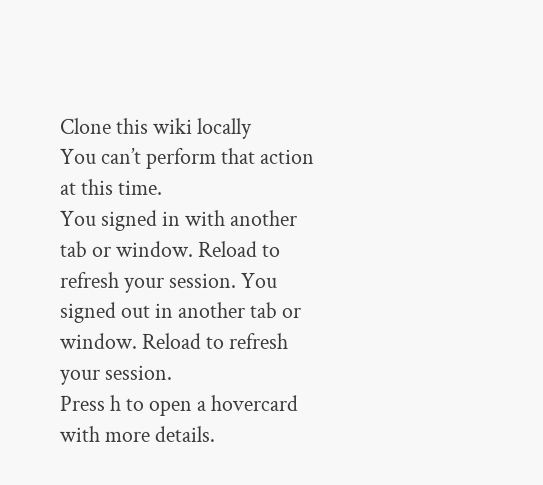Clone this wiki locally
You can’t perform that action at this time.
You signed in with another tab or window. Reload to refresh your session. You signed out in another tab or window. Reload to refresh your session.
Press h to open a hovercard with more details.